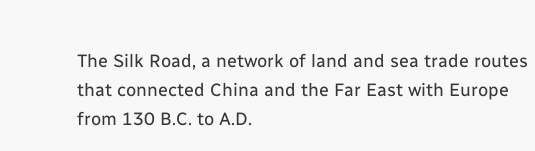The Silk Road, a network of land and sea trade routes that connected China and the Far East with Europe from 130 B.C. to A.D.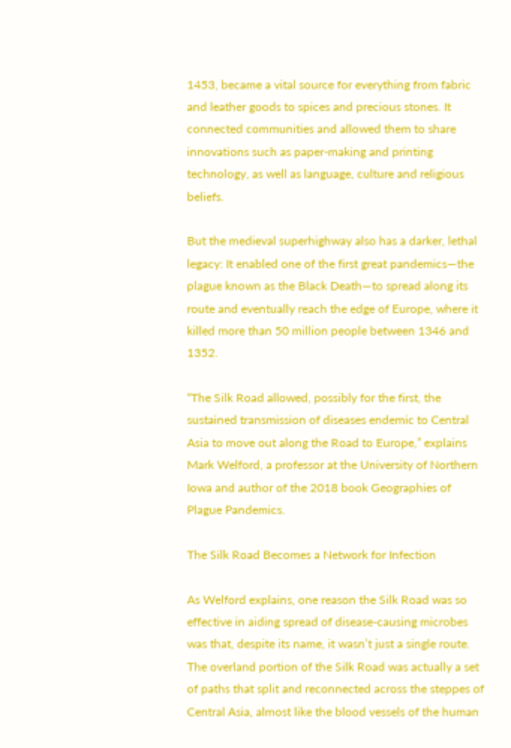1453, became a vital source for everything from fabric and leather goods to spices and precious stones. It connected communities and allowed them to share innovations such as paper-making and printing technology, as well as language, culture and religious beliefs.

But the medieval superhighway also has a darker, lethal legacy: It enabled one of the first great pandemics—the plague known as the Black Death—to spread along its route and eventually reach the edge of Europe, where it killed more than 50 million people between 1346 and 1352.

“The Silk Road allowed, possibly for the first, the sustained transmission of diseases endemic to Central Asia to move out along the Road to Europe,” explains Mark Welford, a professor at the University of Northern Iowa and author of the 2018 book Geographies of Plague Pandemics.

The Silk Road Becomes a Network for Infection

As Welford explains, one reason the Silk Road was so effective in aiding spread of disease-causing microbes was that, despite its name, it wasn’t just a single route. The overland portion of the Silk Road was actually a set of paths that split and reconnected across the steppes of Central Asia, almost like the blood vessels of the human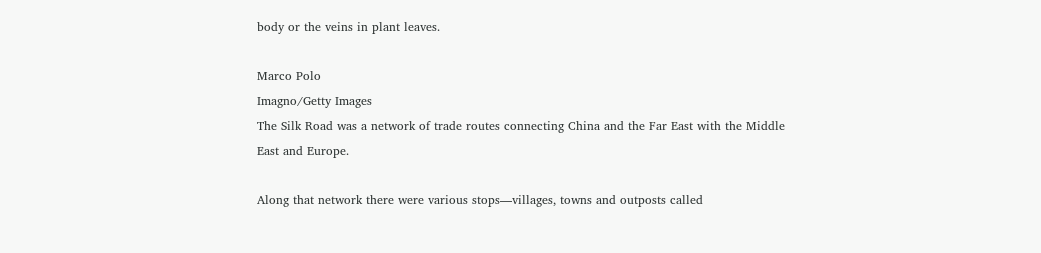body or the veins in plant leaves.

Marco Polo
Imagno/Getty Images
The Silk Road was a network of trade routes connecting China and the Far East with the Middle East and Europe.

Along that network there were various stops—villages, towns and outposts called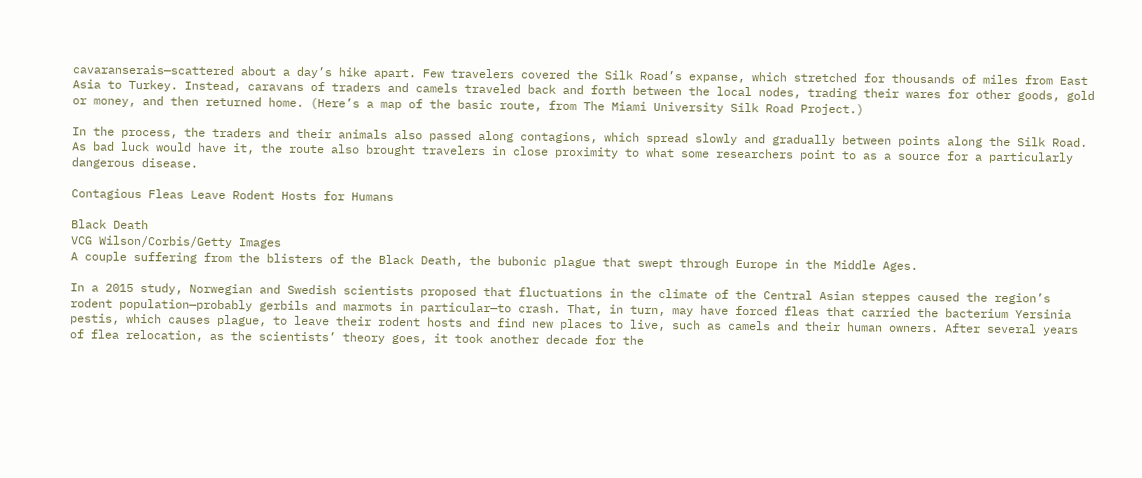cavaranserais—scattered about a day’s hike apart. Few travelers covered the Silk Road’s expanse, which stretched for thousands of miles from East Asia to Turkey. Instead, caravans of traders and camels traveled back and forth between the local nodes, trading their wares for other goods, gold or money, and then returned home. (Here’s a map of the basic route, from The Miami University Silk Road Project.)

In the process, the traders and their animals also passed along contagions, which spread slowly and gradually between points along the Silk Road. As bad luck would have it, the route also brought travelers in close proximity to what some researchers point to as a source for a particularly dangerous disease.

Contagious Fleas Leave Rodent Hosts for Humans

Black Death
VCG Wilson/Corbis/Getty Images
A couple suffering from the blisters of the Black Death, the bubonic plague that swept through Europe in the Middle Ages.

In a 2015 study, Norwegian and Swedish scientists proposed that fluctuations in the climate of the Central Asian steppes caused the region’s rodent population—probably gerbils and marmots in particular—to crash. That, in turn, may have forced fleas that carried the bacterium Yersinia pestis, which causes plague, to leave their rodent hosts and find new places to live, such as camels and their human owners. After several years of flea relocation, as the scientists’ theory goes, it took another decade for the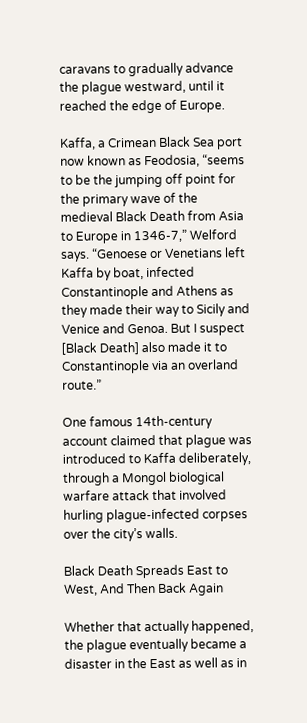caravans to gradually advance the plague westward, until it reached the edge of Europe.

Kaffa, a Crimean Black Sea port now known as Feodosia, “seems to be the jumping off point for the primary wave of the medieval Black Death from Asia to Europe in 1346-7,” Welford says. “Genoese or Venetians left Kaffa by boat, infected Constantinople and Athens as they made their way to Sicily and Venice and Genoa. But I suspect [Black Death] also made it to Constantinople via an overland route.”

One famous 14th-century account claimed that plague was introduced to Kaffa deliberately, through a Mongol biological warfare attack that involved hurling plague-infected corpses over the city’s walls.

Black Death Spreads East to West, And Then Back Again

Whether that actually happened, the plague eventually became a disaster in the East as well as in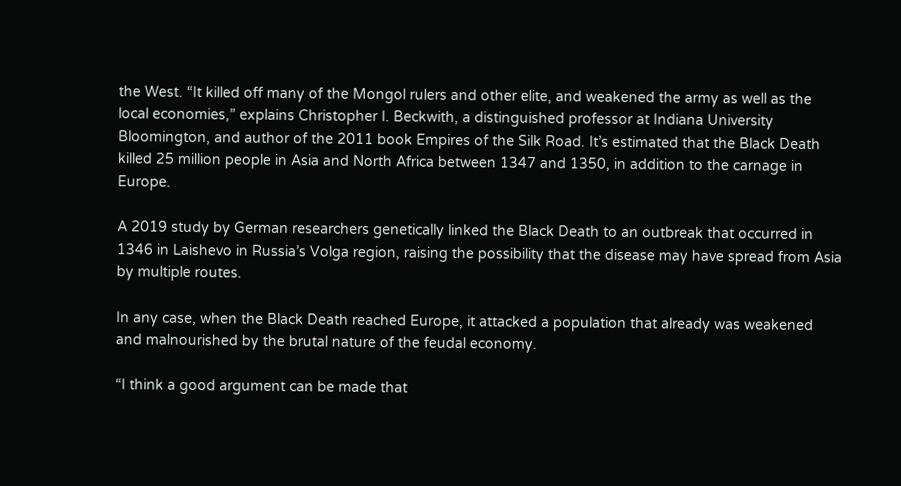the West. “It killed off many of the Mongol rulers and other elite, and weakened the army as well as the local economies,” explains Christopher I. Beckwith, a distinguished professor at Indiana University Bloomington, and author of the 2011 book Empires of the Silk Road. It’s estimated that the Black Death killed 25 million people in Asia and North Africa between 1347 and 1350, in addition to the carnage in Europe.

A 2019 study by German researchers genetically linked the Black Death to an outbreak that occurred in 1346 in Laishevo in Russia’s Volga region, raising the possibility that the disease may have spread from Asia by multiple routes.

In any case, when the Black Death reached Europe, it attacked a population that already was weakened and malnourished by the brutal nature of the feudal economy.

“I think a good argument can be made that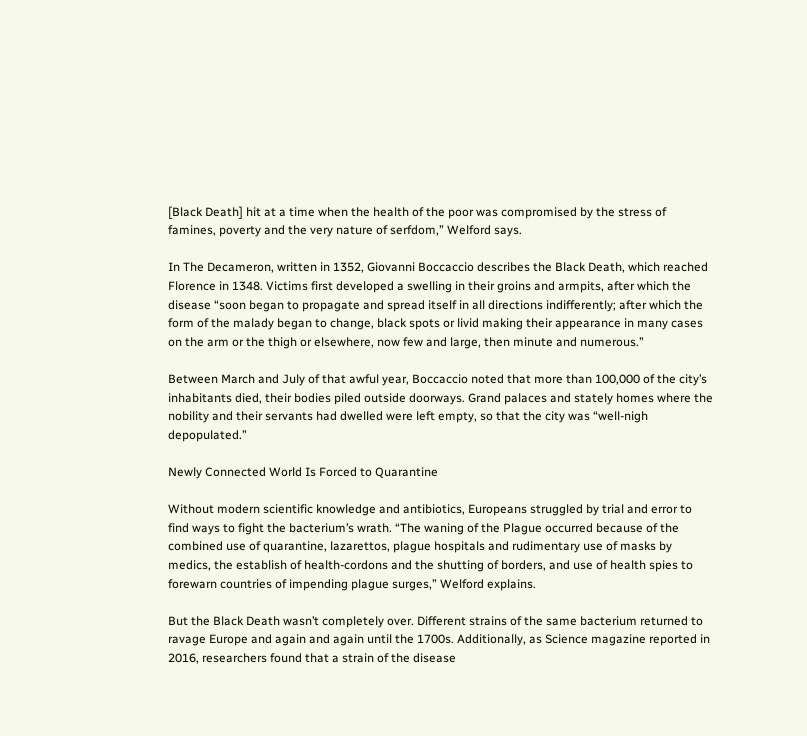[Black Death] hit at a time when the health of the poor was compromised by the stress of famines, poverty and the very nature of serfdom,” Welford says.

In The Decameron, written in 1352, Giovanni Boccaccio describes the Black Death, which reached Florence in 1348. Victims first developed a swelling in their groins and armpits, after which the disease “soon began to propagate and spread itself in all directions indifferently; after which the form of the malady began to change, black spots or livid making their appearance in many cases on the arm or the thigh or elsewhere, now few and large, then minute and numerous.”

Between March and July of that awful year, Boccaccio noted that more than 100,000 of the city’s inhabitants died, their bodies piled outside doorways. Grand palaces and stately homes where the nobility and their servants had dwelled were left empty, so that the city was “well-nigh depopulated.”

Newly Connected World Is Forced to Quarantine

Without modern scientific knowledge and antibiotics, Europeans struggled by trial and error to find ways to fight the bacterium’s wrath. “The waning of the Plague occurred because of the combined use of quarantine, lazarettos, plague hospitals and rudimentary use of masks by medics, the establish of health-cordons and the shutting of borders, and use of health spies to forewarn countries of impending plague surges,” Welford explains.

But the Black Death wasn’t completely over. Different strains of the same bacterium returned to ravage Europe and again and again until the 1700s. Additionally, as Science magazine reported in 2016, researchers found that a strain of the disease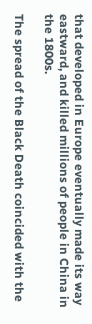that developed in Europe eventually made its way eastward, and killed millions of people in China in the 1800s.

The spread of the Black Death coincided with the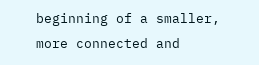beginning of a smaller, more connected and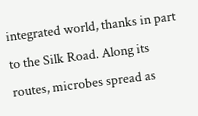integrated world, thanks in part to the Silk Road. Along its routes, microbes spread as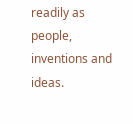readily as people, inventions and ideas.